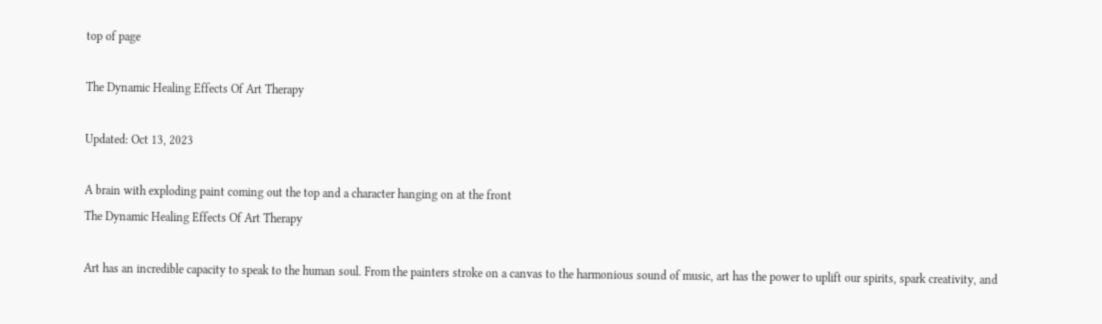top of page

The Dynamic Healing Effects Of Art Therapy

Updated: Oct 13, 2023

A brain with exploding paint coming out the top and a character hanging on at the front
The Dynamic Healing Effects Of Art Therapy

Art has an incredible capacity to speak to the human soul. From the painters stroke on a canvas to the harmonious sound of music, art has the power to uplift our spirits, spark creativity, and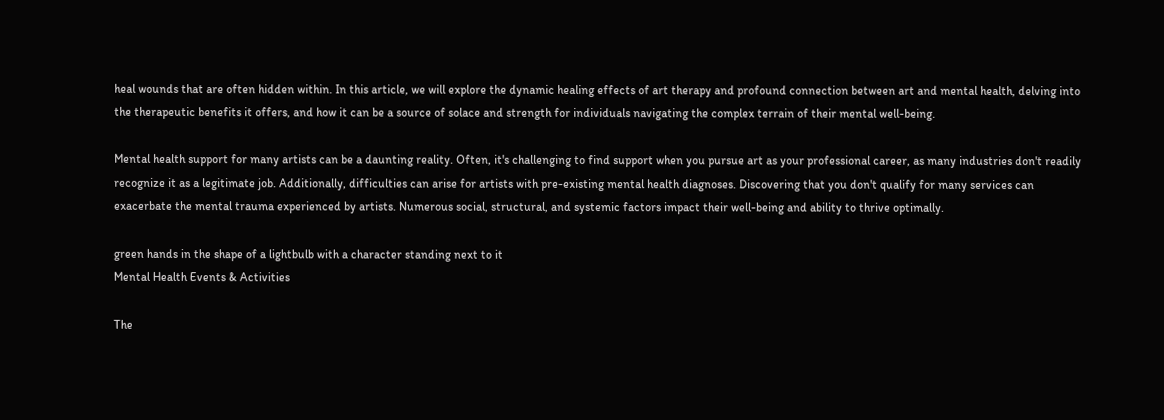heal wounds that are often hidden within. In this article, we will explore the dynamic healing effects of art therapy and profound connection between art and mental health, delving into the therapeutic benefits it offers, and how it can be a source of solace and strength for individuals navigating the complex terrain of their mental well-being.

Mental health support for many artists can be a daunting reality. Often, it's challenging to find support when you pursue art as your professional career, as many industries don't readily recognize it as a legitimate job. Additionally, difficulties can arise for artists with pre-existing mental health diagnoses. Discovering that you don't qualify for many services can exacerbate the mental trauma experienced by artists. Numerous social, structural, and systemic factors impact their well-being and ability to thrive optimally.

green hands in the shape of a lightbulb with a character standing next to it
Mental Health Events & Activities

The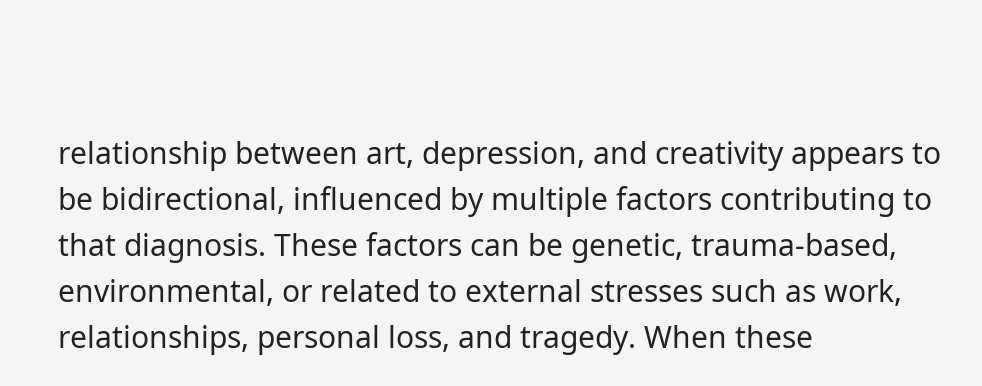relationship between art, depression, and creativity appears to be bidirectional, influenced by multiple factors contributing to that diagnosis. These factors can be genetic, trauma-based, environmental, or related to external stresses such as work, relationships, personal loss, and tragedy. When these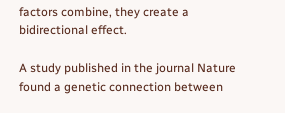factors combine, they create a bidirectional effect.

A study published in the journal Nature found a genetic connection between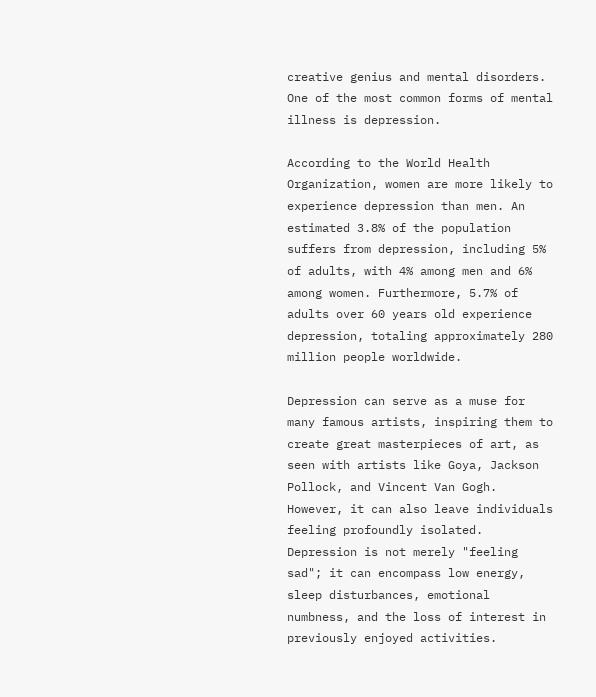creative genius and mental disorders. One of the most common forms of mental illness is depression.

According to the World Health Organization, women are more likely to experience depression than men. An estimated 3.8% of the population suffers from depression, including 5% of adults, with 4% among men and 6% among women. Furthermore, 5.7% of adults over 60 years old experience depression, totaling approximately 280 million people worldwide.

Depression can serve as a muse for many famous artists, inspiring them to create great masterpieces of art, as seen with artists like Goya, Jackson Pollock, and Vincent Van Gogh. However, it can also leave individuals feeling profoundly isolated. Depression is not merely "feeling sad"; it can encompass low energy, sleep disturbances, emotional numbness, and the loss of interest in previously enjoyed activities.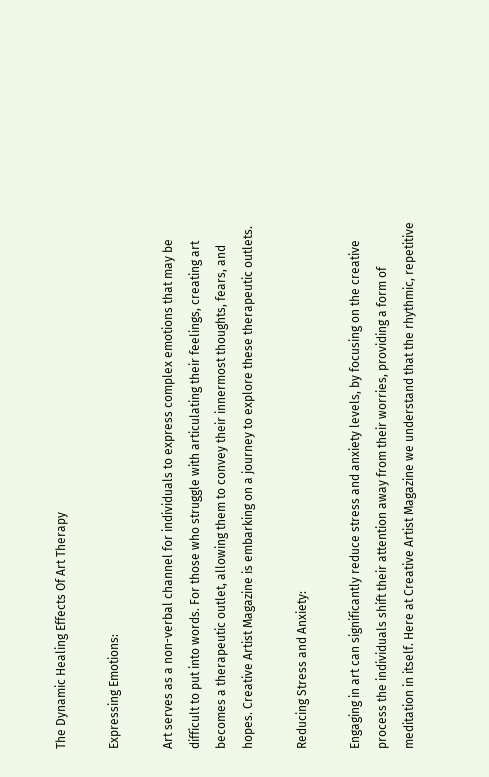The Dynamic Healing Effects Of Art Therapy

Expressing Emotions:

Art serves as a non-verbal channel for individuals to express complex emotions that may be difficult to put into words. For those who struggle with articulating their feelings, creating art becomes a therapeutic outlet, allowing them to convey their innermost thoughts, fears, and hopes. Creative Artist Magazine is embarking on a journey to explore these therapeutic outlets.

Reducing Stress and Anxiety:

Engaging in art can significantly reduce stress and anxiety levels, by focusing on the creative process the individuals shift their attention away from their worries, providing a form of meditation in itself. Here at Creative Artist Magazine we understand that the rhythmic, repetitive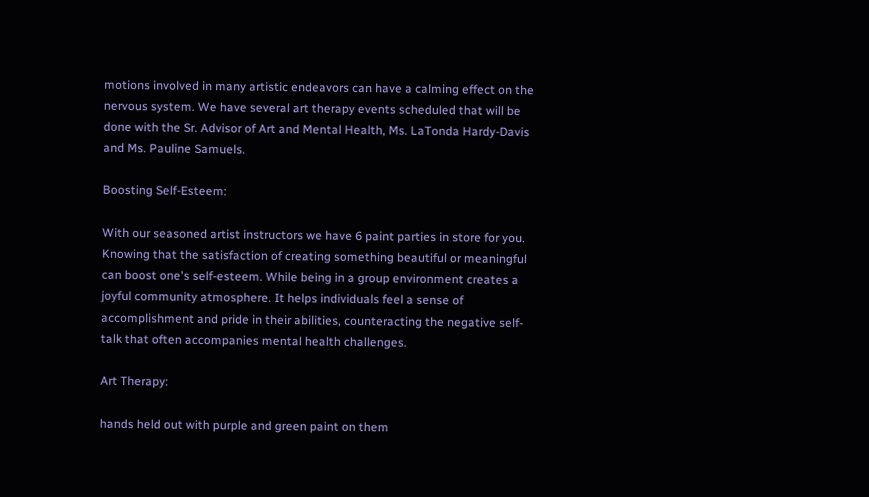motions involved in many artistic endeavors can have a calming effect on the nervous system. We have several art therapy events scheduled that will be done with the Sr. Advisor of Art and Mental Health, Ms. LaTonda Hardy-Davis and Ms. Pauline Samuels.

Boosting Self-Esteem:

With our seasoned artist instructors we have 6 paint parties in store for you. Knowing that the satisfaction of creating something beautiful or meaningful can boost one's self-esteem. While being in a group environment creates a joyful community atmosphere. It helps individuals feel a sense of accomplishment and pride in their abilities, counteracting the negative self-talk that often accompanies mental health challenges.

Art Therapy:

hands held out with purple and green paint on them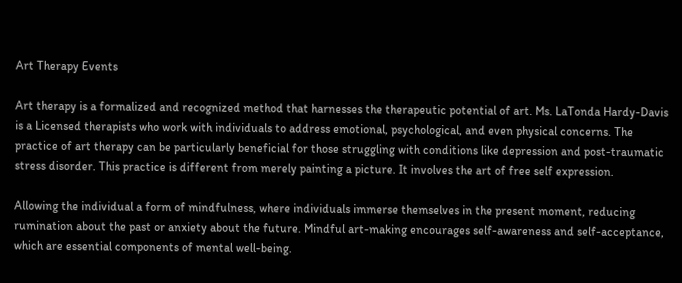Art Therapy Events

Art therapy is a formalized and recognized method that harnesses the therapeutic potential of art. Ms. LaTonda Hardy-Davis is a Licensed therapists who work with individuals to address emotional, psychological, and even physical concerns. The practice of art therapy can be particularly beneficial for those struggling with conditions like depression and post-traumatic stress disorder. This practice is different from merely painting a picture. It involves the art of free self expression.

Allowing the individual a form of mindfulness, where individuals immerse themselves in the present moment, reducing rumination about the past or anxiety about the future. Mindful art-making encourages self-awareness and self-acceptance, which are essential components of mental well-being.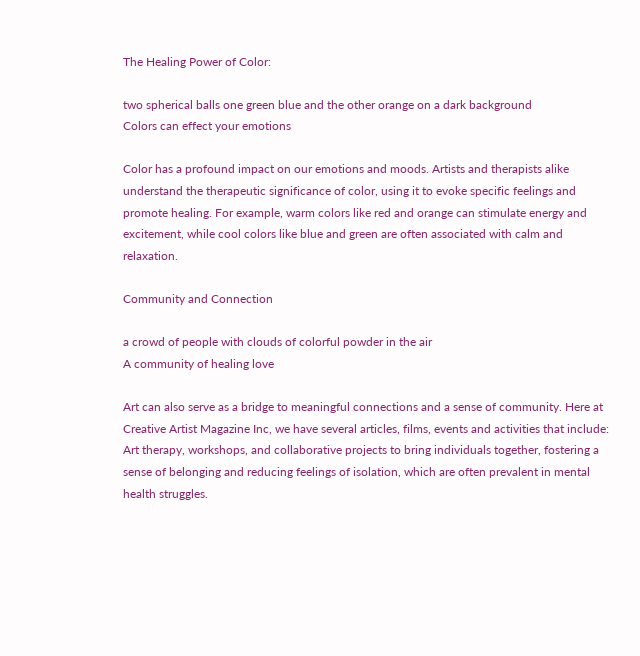The Healing Power of Color:

two spherical balls one green blue and the other orange on a dark background
Colors can effect your emotions

Color has a profound impact on our emotions and moods. Artists and therapists alike understand the therapeutic significance of color, using it to evoke specific feelings and promote healing. For example, warm colors like red and orange can stimulate energy and excitement, while cool colors like blue and green are often associated with calm and relaxation.

Community and Connection

a crowd of people with clouds of colorful powder in the air
A community of healing love

Art can also serve as a bridge to meaningful connections and a sense of community. Here at Creative Artist Magazine Inc, we have several articles, films, events and activities that include: Art therapy, workshops, and collaborative projects to bring individuals together, fostering a sense of belonging and reducing feelings of isolation, which are often prevalent in mental health struggles.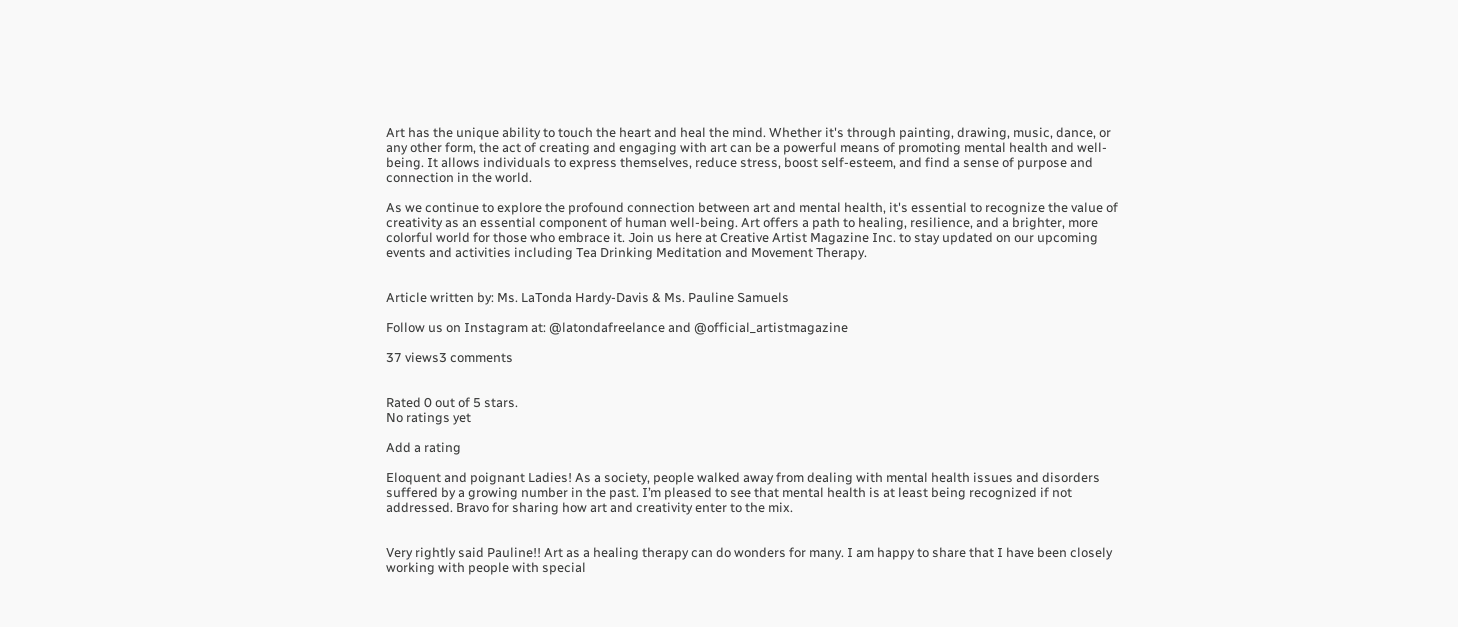Art has the unique ability to touch the heart and heal the mind. Whether it's through painting, drawing, music, dance, or any other form, the act of creating and engaging with art can be a powerful means of promoting mental health and well-being. It allows individuals to express themselves, reduce stress, boost self-esteem, and find a sense of purpose and connection in the world.

As we continue to explore the profound connection between art and mental health, it's essential to recognize the value of creativity as an essential component of human well-being. Art offers a path to healing, resilience, and a brighter, more colorful world for those who embrace it. Join us here at Creative Artist Magazine Inc. to stay updated on our upcoming events and activities including Tea Drinking Meditation and Movement Therapy.


Article written by: Ms. LaTonda Hardy-Davis & Ms. Pauline Samuels

Follow us on Instagram at: @latondafreelance and @official_artistmagazine

37 views3 comments


Rated 0 out of 5 stars.
No ratings yet

Add a rating

Eloquent and poignant Ladies! As a society, people walked away from dealing with mental health issues and disorders suffered by a growing number in the past. I’m pleased to see that mental health is at least being recognized if not addressed. Bravo for sharing how art and creativity enter to the mix.


Very rightly said Pauline!! Art as a healing therapy can do wonders for many. I am happy to share that I have been closely working with people with special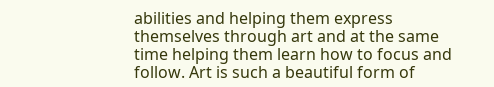abilities and helping them express themselves through art and at the same time helping them learn how to focus and follow. Art is such a beautiful form of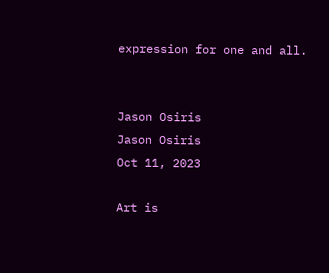expression for one and all.


Jason Osiris
Jason Osiris
Oct 11, 2023

Art is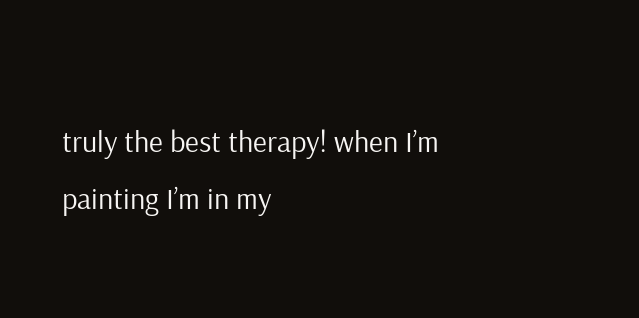truly the best therapy! when I’m painting I’m in my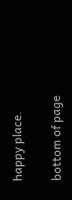happy place.

bottom of page